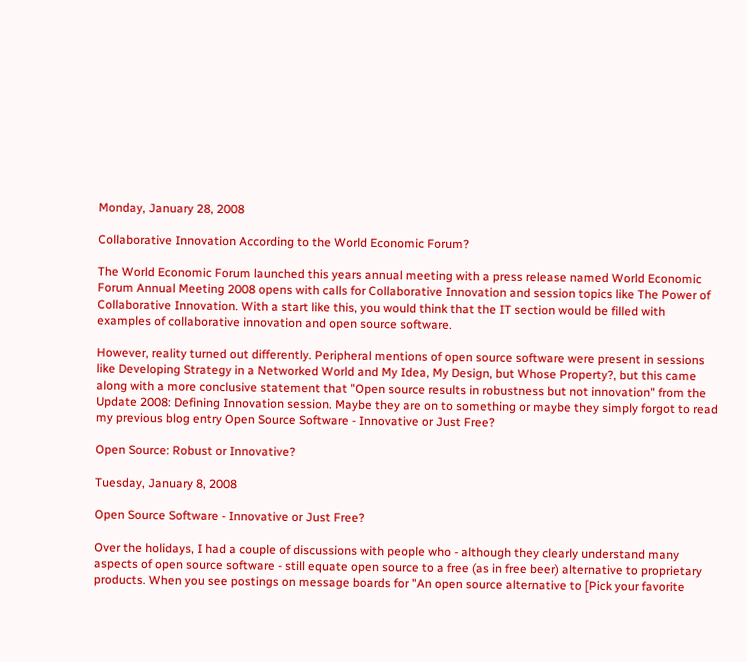Monday, January 28, 2008

Collaborative Innovation According to the World Economic Forum?

The World Economic Forum launched this years annual meeting with a press release named World Economic Forum Annual Meeting 2008 opens with calls for Collaborative Innovation and session topics like The Power of Collaborative Innovation. With a start like this, you would think that the IT section would be filled with examples of collaborative innovation and open source software.

However, reality turned out differently. Peripheral mentions of open source software were present in sessions like Developing Strategy in a Networked World and My Idea, My Design, but Whose Property?, but this came along with a more conclusive statement that "Open source results in robustness but not innovation" from the Update 2008: Defining Innovation session. Maybe they are on to something or maybe they simply forgot to read my previous blog entry Open Source Software - Innovative or Just Free?

Open Source: Robust or Innovative?

Tuesday, January 8, 2008

Open Source Software - Innovative or Just Free?

Over the holidays, I had a couple of discussions with people who - although they clearly understand many aspects of open source software - still equate open source to a free (as in free beer) alternative to proprietary products. When you see postings on message boards for "An open source alternative to [Pick your favorite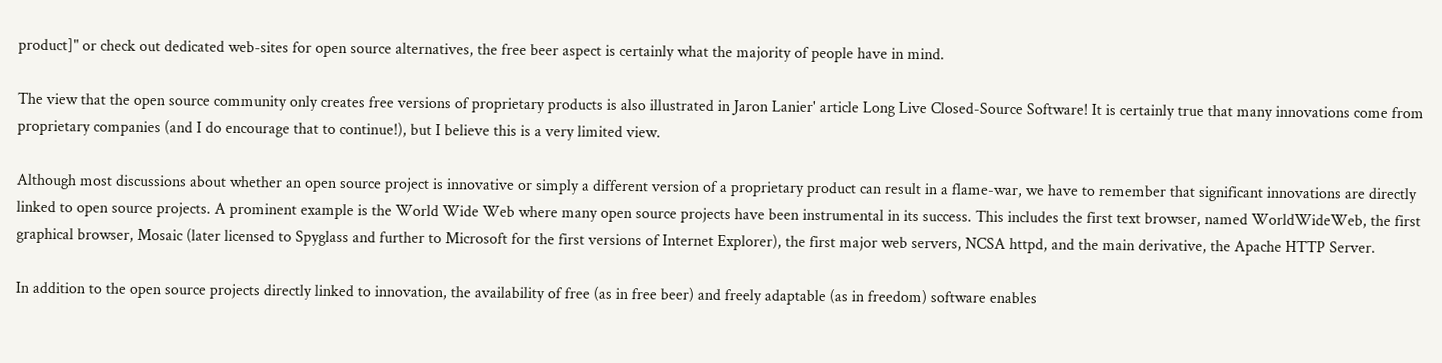product]" or check out dedicated web-sites for open source alternatives, the free beer aspect is certainly what the majority of people have in mind.

The view that the open source community only creates free versions of proprietary products is also illustrated in Jaron Lanier' article Long Live Closed-Source Software! It is certainly true that many innovations come from proprietary companies (and I do encourage that to continue!), but I believe this is a very limited view.

Although most discussions about whether an open source project is innovative or simply a different version of a proprietary product can result in a flame-war, we have to remember that significant innovations are directly linked to open source projects. A prominent example is the World Wide Web where many open source projects have been instrumental in its success. This includes the first text browser, named WorldWideWeb, the first graphical browser, Mosaic (later licensed to Spyglass and further to Microsoft for the first versions of Internet Explorer), the first major web servers, NCSA httpd, and the main derivative, the Apache HTTP Server.

In addition to the open source projects directly linked to innovation, the availability of free (as in free beer) and freely adaptable (as in freedom) software enables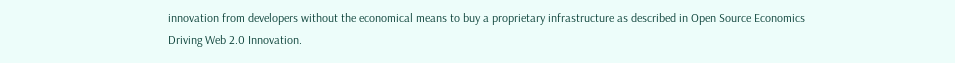innovation from developers without the economical means to buy a proprietary infrastructure as described in Open Source Economics Driving Web 2.0 Innovation.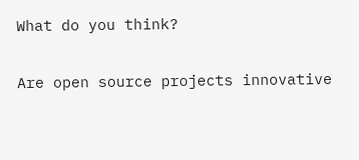What do you think?

Are open source projects innovative